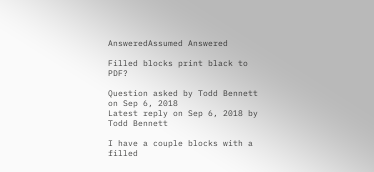AnsweredAssumed Answered

Filled blocks print black to PDF?

Question asked by Todd Bennett on Sep 6, 2018
Latest reply on Sep 6, 2018 by Todd Bennett

I have a couple blocks with a filled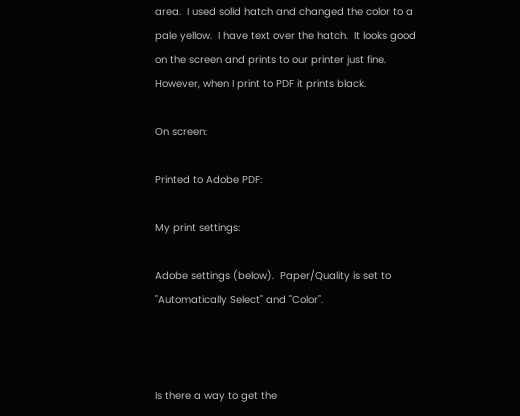area.  I used solid hatch and changed the color to a pale yellow.  I have text over the hatch.  It looks good on the screen and prints to our printer just fine.  However, when I print to PDF it prints black.

On screen:

Printed to Adobe PDF:

My print settings:

Adobe settings (below).  Paper/Quality is set to "Automatically Select" and "Color".



Is there a way to get the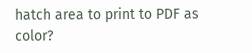hatch area to print to PDF as color?